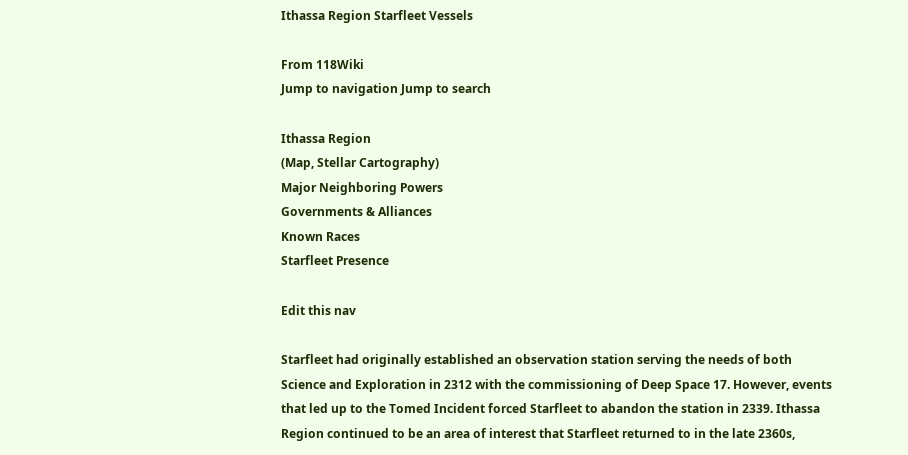Ithassa Region Starfleet Vessels

From 118Wiki
Jump to navigation Jump to search

Ithassa Region
(Map, Stellar Cartography)
Major Neighboring Powers
Governments & Alliances
Known Races
Starfleet Presence

Edit this nav

Starfleet had originally established an observation station serving the needs of both Science and Exploration in 2312 with the commissioning of Deep Space 17. However, events that led up to the Tomed Incident forced Starfleet to abandon the station in 2339. Ithassa Region continued to be an area of interest that Starfleet returned to in the late 2360s,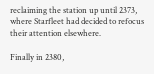reclaiming the station up until 2373, where Starfleet had decided to refocus their attention elsewhere.

Finally in 2380,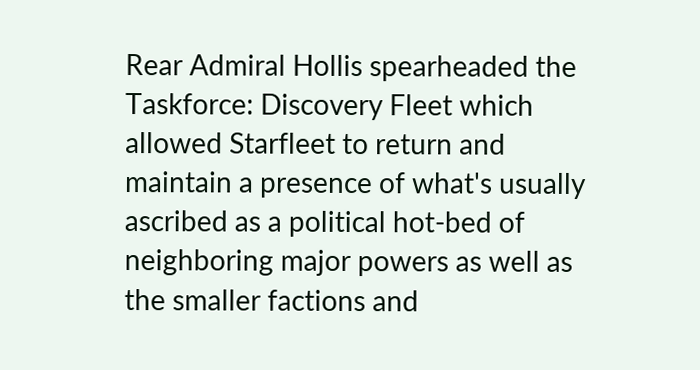Rear Admiral Hollis spearheaded the Taskforce: Discovery Fleet which allowed Starfleet to return and maintain a presence of what's usually ascribed as a political hot-bed of neighboring major powers as well as the smaller factions and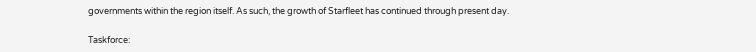governments within the region itself. As such, the growth of Starfleet has continued through present day.

Taskforce: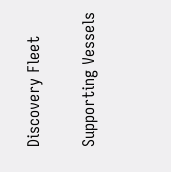Discovery Fleet

Supporting Vessels